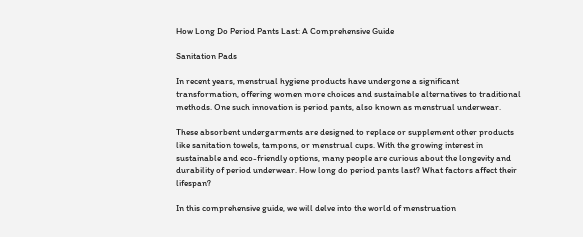How Long Do Period Pants Last: A Comprehensive Guide

Sanitation Pads

In recent years, menstrual hygiene products have undergone a significant transformation, offering women more choices and sustainable alternatives to traditional methods. One such innovation is period pants, also known as menstrual underwear.

These absorbent undergarments are designed to replace or supplement other products like sanitation towels, tampons, or menstrual cups. With the growing interest in sustainable and eco-friendly options, many people are curious about the longevity and durability of period underwear. How long do period pants last? What factors affect their lifespan?

In this comprehensive guide, we will delve into the world of menstruation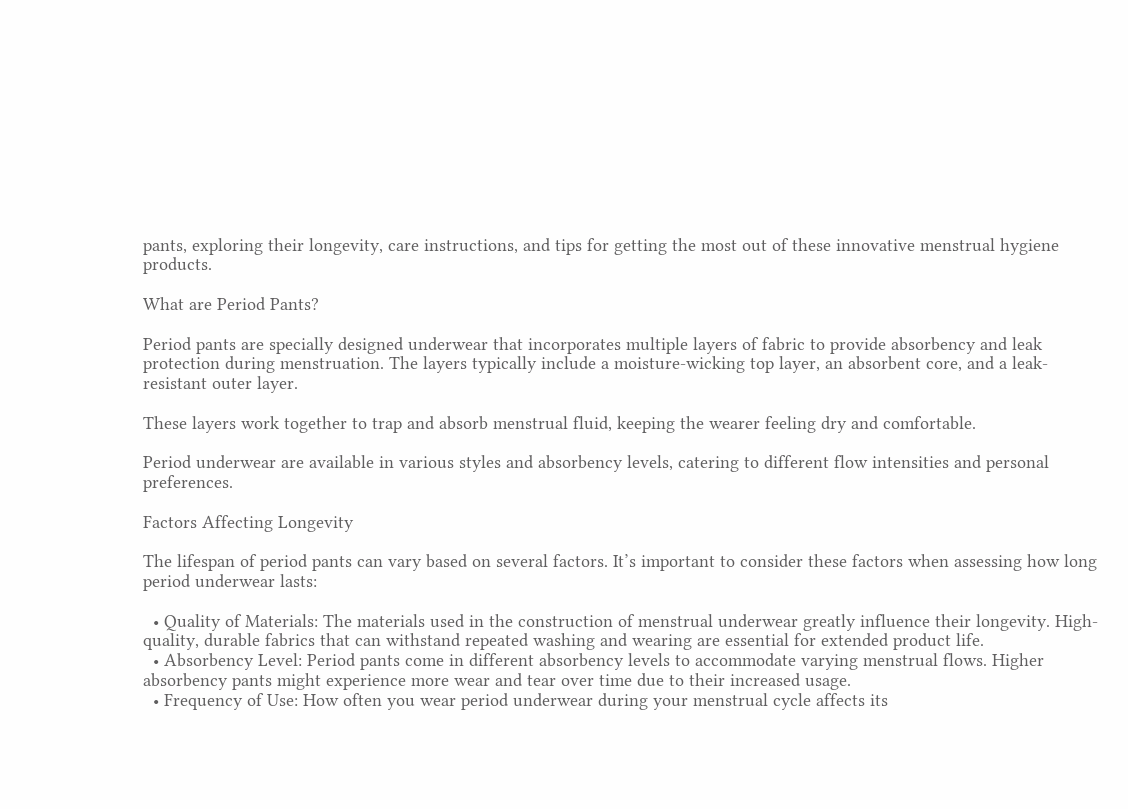pants, exploring their longevity, care instructions, and tips for getting the most out of these innovative menstrual hygiene products.

What are Period Pants?

Period pants are specially designed underwear that incorporates multiple layers of fabric to provide absorbency and leak protection during menstruation. The layers typically include a moisture-wicking top layer, an absorbent core, and a leak-resistant outer layer.

These layers work together to trap and absorb menstrual fluid, keeping the wearer feeling dry and comfortable.

Period underwear are available in various styles and absorbency levels, catering to different flow intensities and personal preferences.

Factors Affecting Longevity

The lifespan of period pants can vary based on several factors. It’s important to consider these factors when assessing how long period underwear lasts:

  • Quality of Materials: The materials used in the construction of menstrual underwear greatly influence their longevity. High-quality, durable fabrics that can withstand repeated washing and wearing are essential for extended product life.
  • Absorbency Level: Period pants come in different absorbency levels to accommodate varying menstrual flows. Higher absorbency pants might experience more wear and tear over time due to their increased usage.
  • Frequency of Use: How often you wear period underwear during your menstrual cycle affects its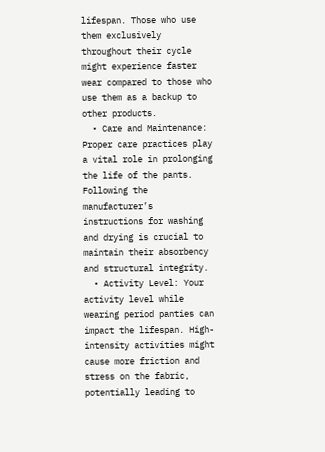lifespan. Those who use them exclusively throughout their cycle might experience faster wear compared to those who use them as a backup to other products.
  • Care and Maintenance: Proper care practices play a vital role in prolonging the life of the pants. Following the manufacturer’s instructions for washing and drying is crucial to maintain their absorbency and structural integrity.
  • Activity Level: Your activity level while wearing period panties can impact the lifespan. High-intensity activities might cause more friction and stress on the fabric, potentially leading to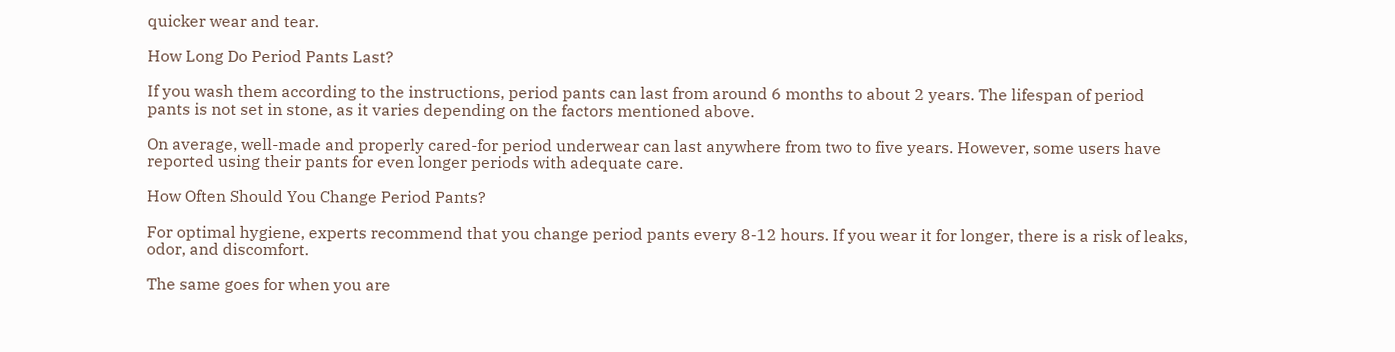quicker wear and tear.

How Long Do Period Pants Last?

If you wash them according to the instructions, period pants can last from around 6 months to about 2 years. The lifespan of period pants is not set in stone, as it varies depending on the factors mentioned above.

On average, well-made and properly cared-for period underwear can last anywhere from two to five years. However, some users have reported using their pants for even longer periods with adequate care.

How Often Should You Change Period Pants?

For optimal hygiene, experts recommend that you change period pants every 8-12 hours. If you wear it for longer, there is a risk of leaks, odor, and discomfort.

The same goes for when you are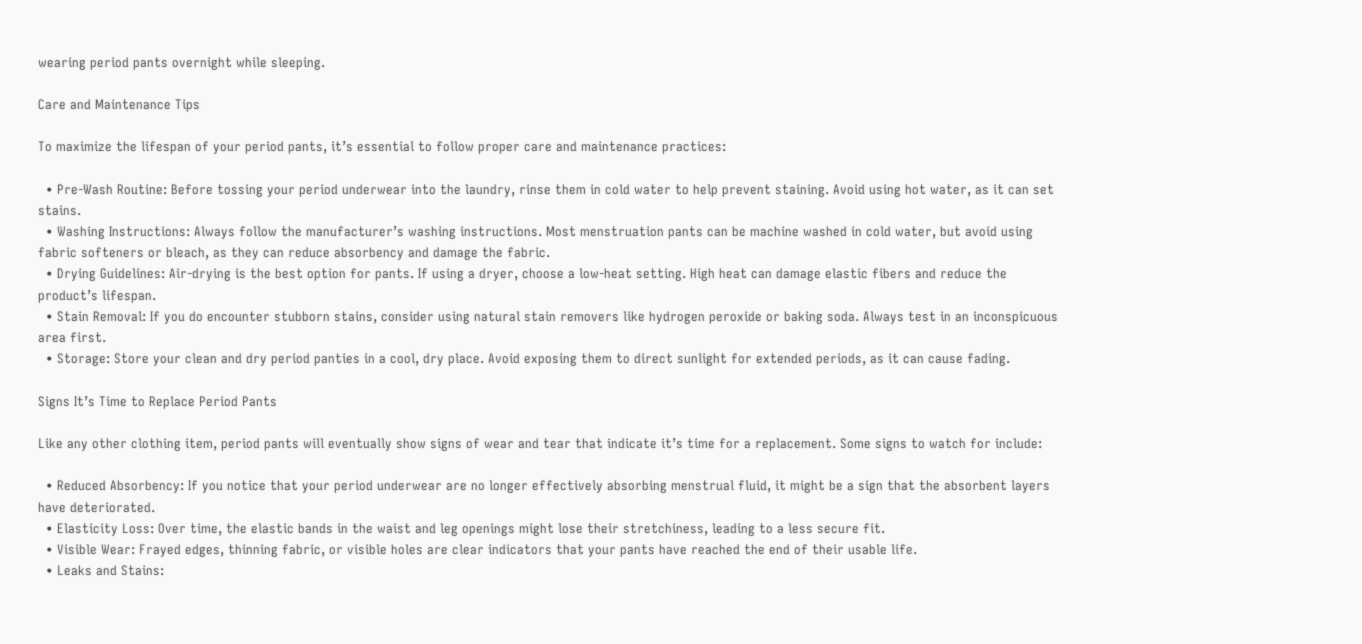wearing period pants overnight while sleeping.

Care and Maintenance Tips

To maximize the lifespan of your period pants, it’s essential to follow proper care and maintenance practices:

  • Pre-Wash Routine: Before tossing your period underwear into the laundry, rinse them in cold water to help prevent staining. Avoid using hot water, as it can set stains.
  • Washing Instructions: Always follow the manufacturer’s washing instructions. Most menstruation pants can be machine washed in cold water, but avoid using fabric softeners or bleach, as they can reduce absorbency and damage the fabric.
  • Drying Guidelines: Air-drying is the best option for pants. If using a dryer, choose a low-heat setting. High heat can damage elastic fibers and reduce the product’s lifespan.
  • Stain Removal: If you do encounter stubborn stains, consider using natural stain removers like hydrogen peroxide or baking soda. Always test in an inconspicuous area first.
  • Storage: Store your clean and dry period panties in a cool, dry place. Avoid exposing them to direct sunlight for extended periods, as it can cause fading.

Signs It’s Time to Replace Period Pants

Like any other clothing item, period pants will eventually show signs of wear and tear that indicate it’s time for a replacement. Some signs to watch for include:

  • Reduced Absorbency: If you notice that your period underwear are no longer effectively absorbing menstrual fluid, it might be a sign that the absorbent layers have deteriorated.
  • Elasticity Loss: Over time, the elastic bands in the waist and leg openings might lose their stretchiness, leading to a less secure fit.
  • Visible Wear: Frayed edges, thinning fabric, or visible holes are clear indicators that your pants have reached the end of their usable life.
  • Leaks and Stains: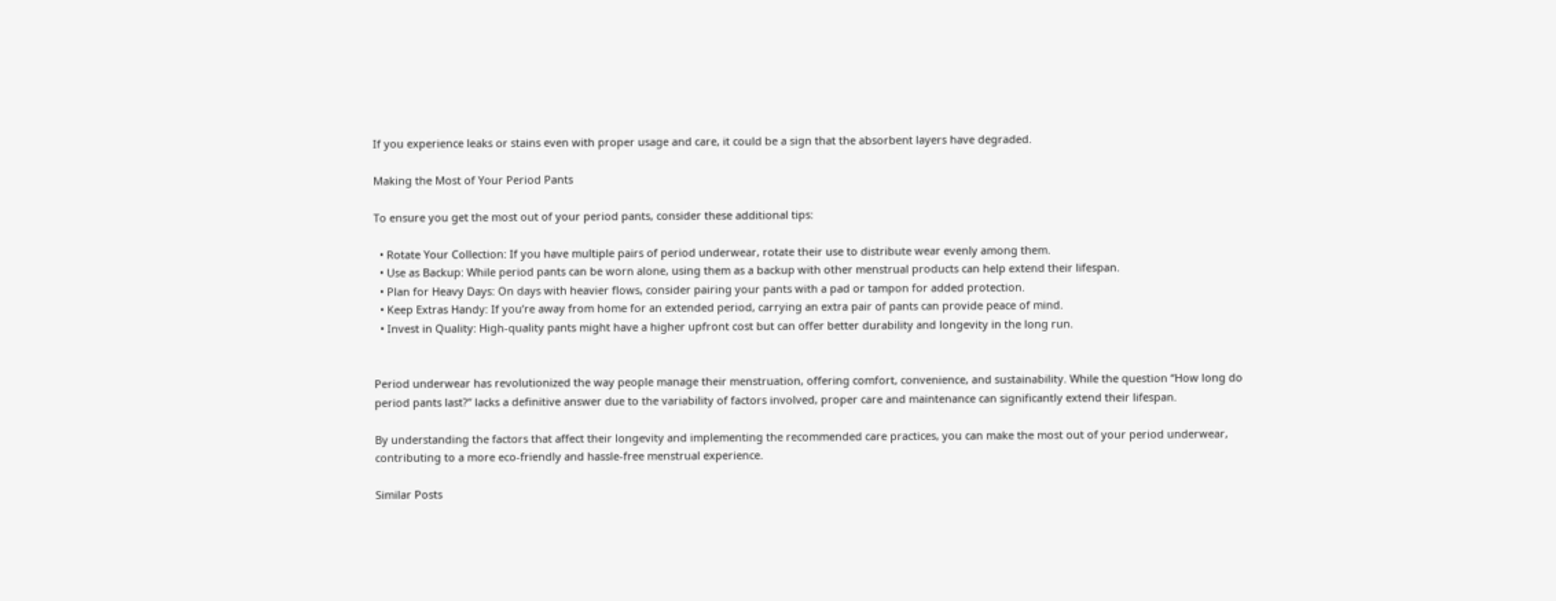If you experience leaks or stains even with proper usage and care, it could be a sign that the absorbent layers have degraded.

Making the Most of Your Period Pants

To ensure you get the most out of your period pants, consider these additional tips:

  • Rotate Your Collection: If you have multiple pairs of period underwear, rotate their use to distribute wear evenly among them.
  • Use as Backup: While period pants can be worn alone, using them as a backup with other menstrual products can help extend their lifespan.
  • Plan for Heavy Days: On days with heavier flows, consider pairing your pants with a pad or tampon for added protection.
  • Keep Extras Handy: If you’re away from home for an extended period, carrying an extra pair of pants can provide peace of mind.
  • Invest in Quality: High-quality pants might have a higher upfront cost but can offer better durability and longevity in the long run.


Period underwear has revolutionized the way people manage their menstruation, offering comfort, convenience, and sustainability. While the question “How long do period pants last?” lacks a definitive answer due to the variability of factors involved, proper care and maintenance can significantly extend their lifespan.

By understanding the factors that affect their longevity and implementing the recommended care practices, you can make the most out of your period underwear, contributing to a more eco-friendly and hassle-free menstrual experience.

Similar Posts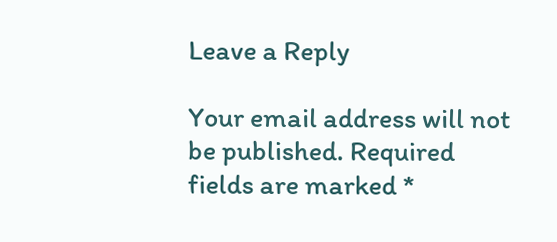Leave a Reply

Your email address will not be published. Required fields are marked *